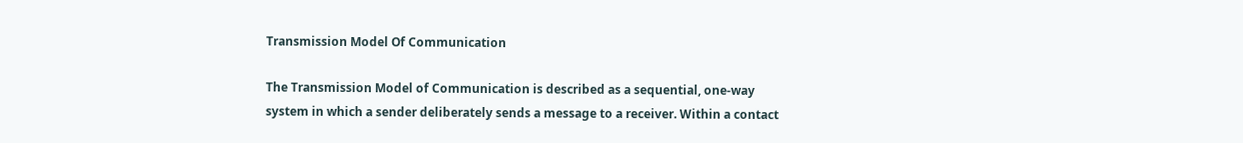Transmission Model Of Communication

The Transmission Model of Communication is described as a sequential, one-way system in which a sender deliberately sends a message to a receiver. Within a contact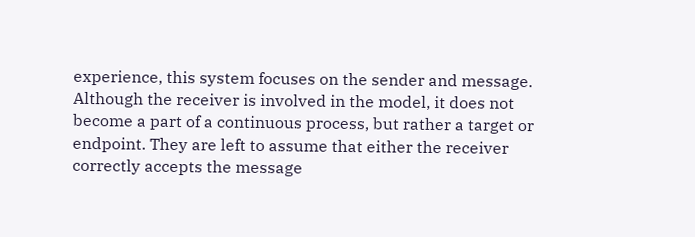experience, this system focuses on the sender and message. Although the receiver is involved in the model, it does not become a part of a continuous process, but rather a target or endpoint. They are left to assume that either the receiver correctly accepts the message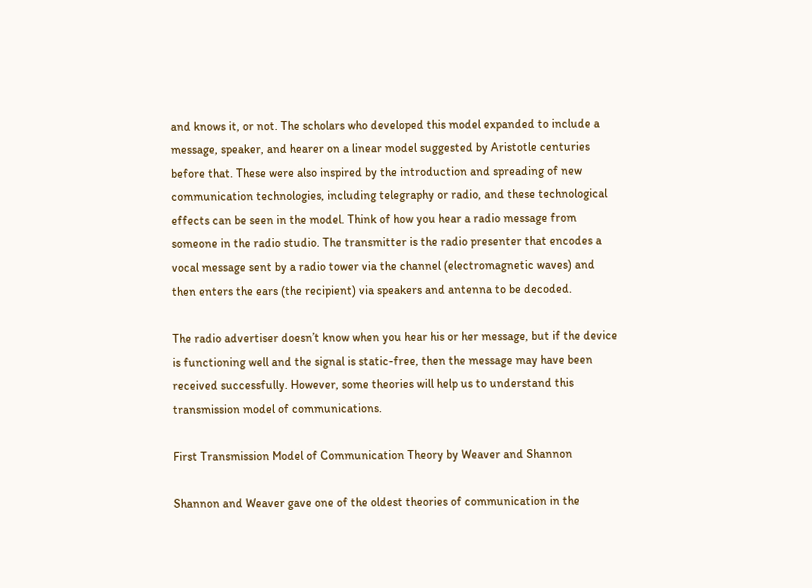and knows it, or not. The scholars who developed this model expanded to include a message, speaker, and hearer on a linear model suggested by Aristotle centuries before that. These were also inspired by the introduction and spreading of new communication technologies, including telegraphy or radio, and these technological effects can be seen in the model. Think of how you hear a radio message from someone in the radio studio. The transmitter is the radio presenter that encodes a vocal message sent by a radio tower via the channel (electromagnetic waves) and then enters the ears (the recipient) via speakers and antenna to be decoded.

The radio advertiser doesn’t know when you hear his or her message, but if the device is functioning well and the signal is static-free, then the message may have been received successfully. However, some theories will help us to understand this transmission model of communications.

First Transmission Model of Communication Theory by Weaver and Shannon

Shannon and Weaver gave one of the oldest theories of communication in the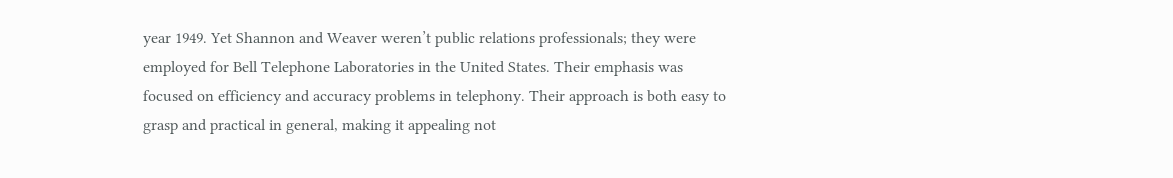year 1949. Yet Shannon and Weaver weren’t public relations professionals; they were employed for Bell Telephone Laboratories in the United States. Their emphasis was focused on efficiency and accuracy problems in telephony. Their approach is both easy to grasp and practical in general, making it appealing not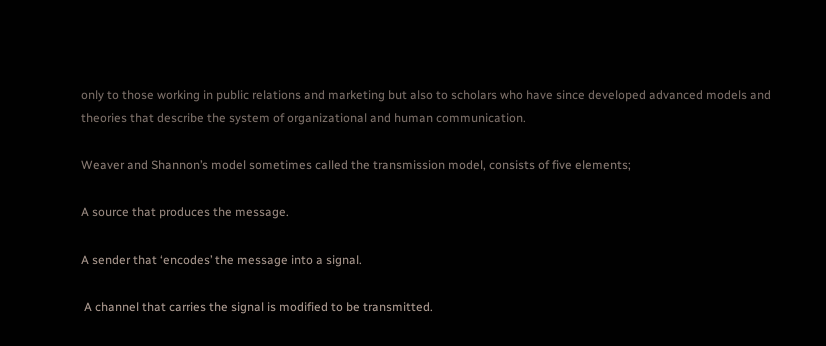only to those working in public relations and marketing but also to scholars who have since developed advanced models and theories that describe the system of organizational and human communication.

Weaver and Shannon’s model sometimes called the transmission model, consists of five elements;

A source that produces the message.

A sender that ‘encodes’ the message into a signal.

 A channel that carries the signal is modified to be transmitted.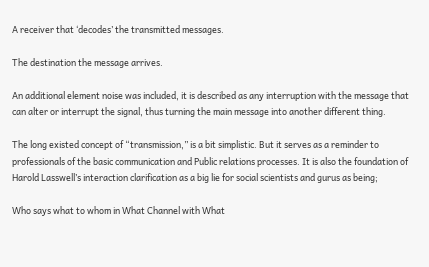A receiver that ‘decodes’ the transmitted messages.

The destination the message arrives.

An additional element noise was included, it is described as any interruption with the message that can alter or interrupt the signal, thus turning the main message into another different thing.

The long existed concept of “transmission,” is a bit simplistic. But it serves as a reminder to professionals of the basic communication and Public relations processes. It is also the foundation of Harold Lasswell’s interaction clarification as a big lie for social scientists and gurus as being;

Who says what to whom in What Channel with What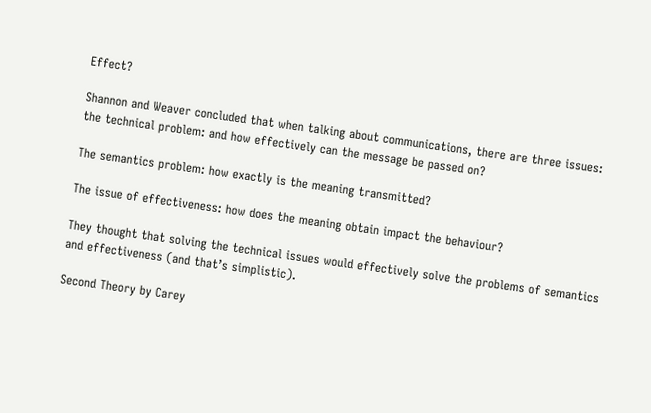Effect?

Shannon and Weaver concluded that when talking about communications, there are three issues: the technical problem: and how effectively can the message be passed on?

The semantics problem: how exactly is the meaning transmitted?

The issue of effectiveness: how does the meaning obtain impact the behaviour?

They thought that solving the technical issues would effectively solve the problems of semantics and effectiveness (and that’s simplistic).

Second Theory by Carey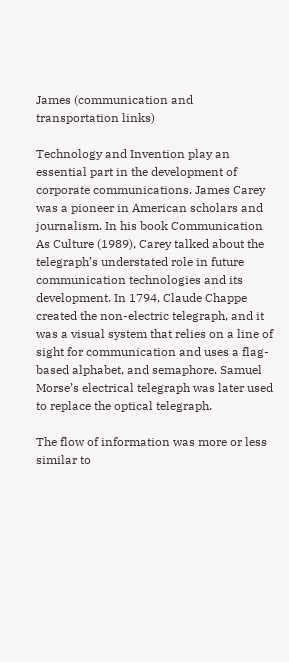James (communication and transportation links)

Technology and Invention play an essential part in the development of corporate communications. James Carey was a pioneer in American scholars and journalism. In his book Communication As Culture (1989), Carey talked about the telegraph’s understated role in future communication technologies and its development. In 1794, Claude Chappe created the non-electric telegraph, and it was a visual system that relies on a line of sight for communication and uses a flag-based alphabet, and semaphore. Samuel Morse’s electrical telegraph was later used to replace the optical telegraph.

The flow of information was more or less similar to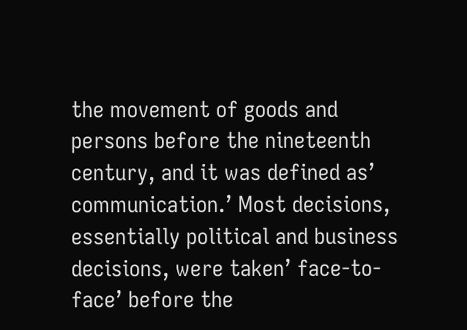the movement of goods and persons before the nineteenth century, and it was defined as’ communication.’ Most decisions, essentially political and business decisions, were taken’ face-to-face’ before the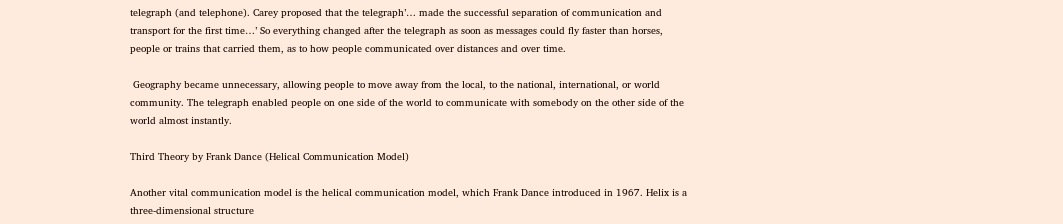telegraph (and telephone). Carey proposed that the telegraph’… made the successful separation of communication and transport for the first time…’ So everything changed after the telegraph as soon as messages could fly faster than horses, people or trains that carried them, as to how people communicated over distances and over time.

 Geography became unnecessary, allowing people to move away from the local, to the national, international, or world community. The telegraph enabled people on one side of the world to communicate with somebody on the other side of the world almost instantly.

Third Theory by Frank Dance (Helical Communication Model)

Another vital communication model is the helical communication model, which Frank Dance introduced in 1967. Helix is a three-dimensional structure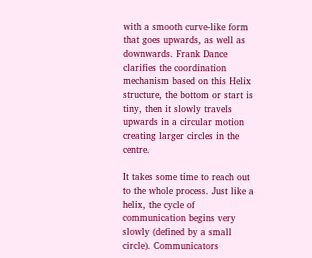with a smooth curve-like form that goes upwards, as well as downwards. Frank Dance clarifies the coordination mechanism based on this Helix structure, the bottom or start is tiny, then it slowly travels upwards in a circular motion creating larger circles in the centre.

It takes some time to reach out to the whole process. Just like a helix, the cycle of communication begins very slowly (defined by a small circle). Communicators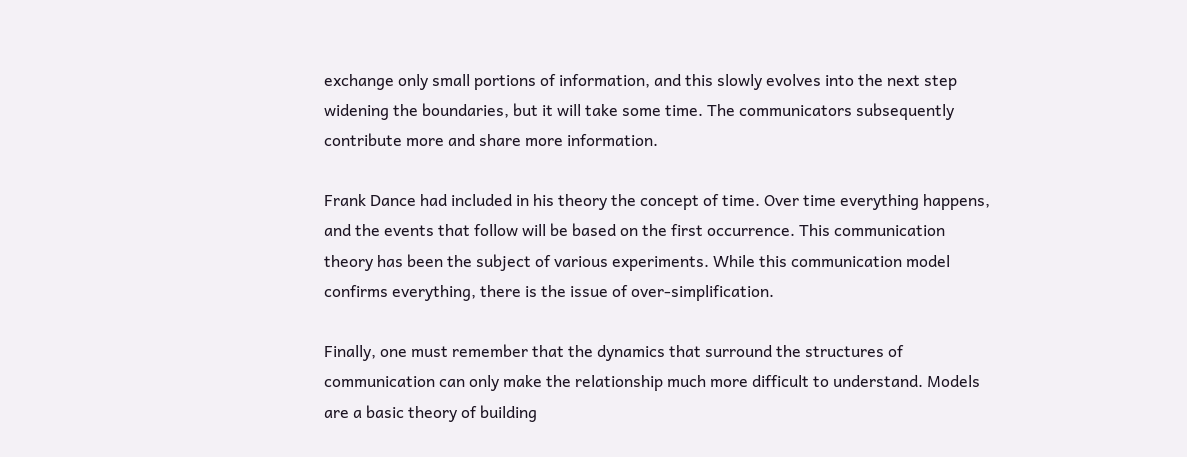exchange only small portions of information, and this slowly evolves into the next step widening the boundaries, but it will take some time. The communicators subsequently contribute more and share more information.

Frank Dance had included in his theory the concept of time. Over time everything happens, and the events that follow will be based on the first occurrence. This communication theory has been the subject of various experiments. While this communication model confirms everything, there is the issue of over-simplification.

Finally, one must remember that the dynamics that surround the structures of communication can only make the relationship much more difficult to understand. Models are a basic theory of building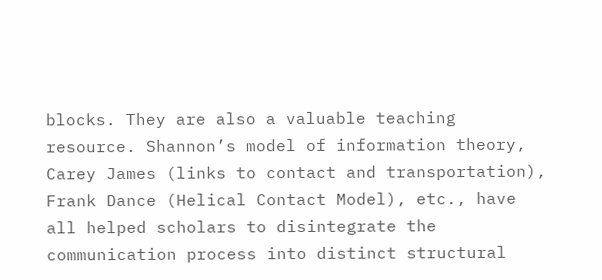blocks. They are also a valuable teaching resource. Shannon’s model of information theory, Carey James (links to contact and transportation), Frank Dance (Helical Contact Model), etc., have all helped scholars to disintegrate the communication process into distinct structural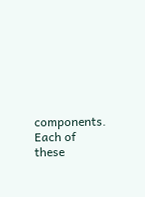components. Each of these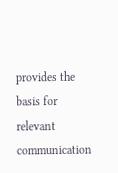provides the basis for relevant communication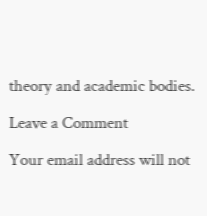theory and academic bodies.

Leave a Comment

Your email address will not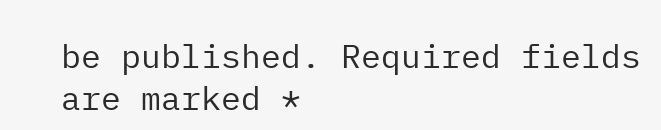be published. Required fields are marked *